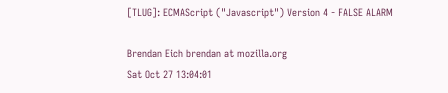[TLUG]: ECMAScript ("Javascript") Version 4 - FALSE ALARM

Brendan Eich brendan at mozilla.org
Sat Oct 27 13:04:01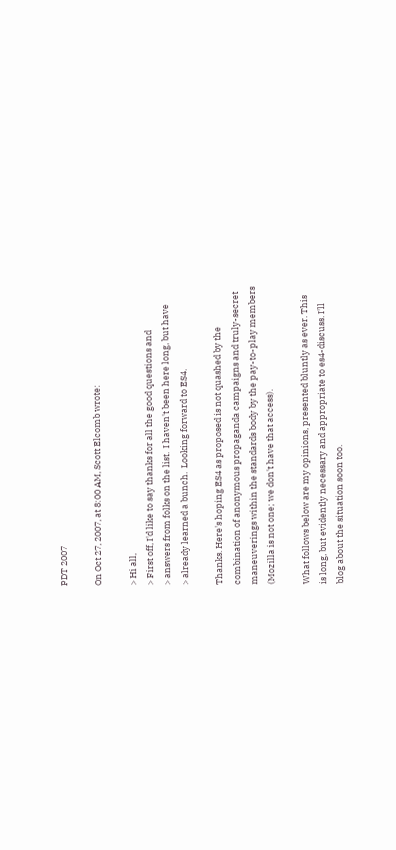PDT 2007

On Oct 27, 2007, at 8:00 AM, Scott Elcomb wrote:

> Hi all,
> First off, I'd like to say thanks for all the good questions and
> answers from folks on the list.  I haven't been here long, but have
> already learned a bunch.  Looking forward to ES4.

Thanks. Here's hoping ES4 as proposed is not quashed by the
combination of anonymous propaganda campaigns and truly-secret
maneuverings within the standards body by the pay-to-play members
(Mozilla is not one; we don't have that access).

What follows below are my opinions, presented bluntly as ever. This
is long, but evidently necessary and appropriate to es4-discuss. I'll
blog about the situation soon too.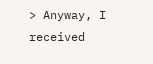> Anyway, I received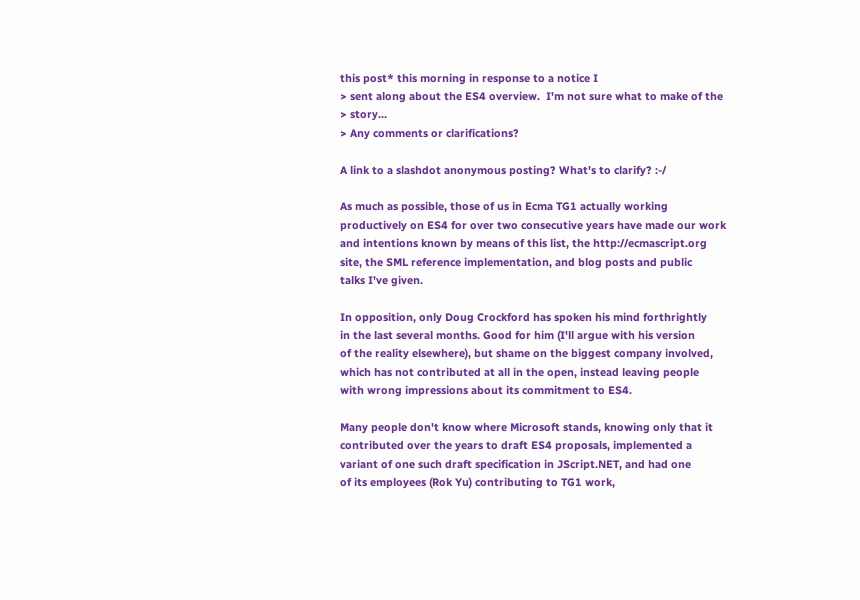this post* this morning in response to a notice I
> sent along about the ES4 overview.  I'm not sure what to make of the
> story...
> Any comments or clarifications?

A link to a slashdot anonymous posting? What's to clarify? :-/

As much as possible, those of us in Ecma TG1 actually working
productively on ES4 for over two consecutive years have made our work
and intentions known by means of this list, the http://ecmascript.org
site, the SML reference implementation, and blog posts and public
talks I've given.

In opposition, only Doug Crockford has spoken his mind forthrightly
in the last several months. Good for him (I'll argue with his version
of the reality elsewhere), but shame on the biggest company involved,
which has not contributed at all in the open, instead leaving people
with wrong impressions about its commitment to ES4.

Many people don't know where Microsoft stands, knowing only that it
contributed over the years to draft ES4 proposals, implemented a
variant of one such draft specification in JScript.NET, and had one
of its employees (Rok Yu) contributing to TG1 work,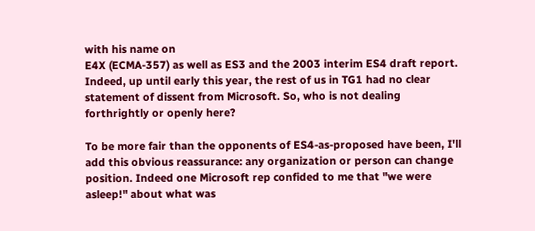with his name on
E4X (ECMA-357) as well as ES3 and the 2003 interim ES4 draft report.
Indeed, up until early this year, the rest of us in TG1 had no clear
statement of dissent from Microsoft. So, who is not dealing
forthrightly or openly here?

To be more fair than the opponents of ES4-as-proposed have been, I'll
add this obvious reassurance: any organization or person can change
position. Indeed one Microsoft rep confided to me that "we were
asleep!" about what was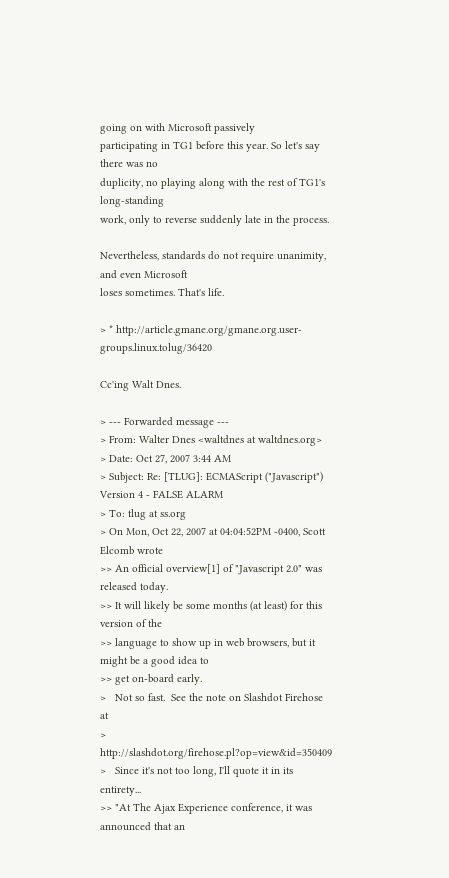going on with Microsoft passively
participating in TG1 before this year. So let's say there was no
duplicity, no playing along with the rest of TG1's long-standing
work, only to reverse suddenly late in the process.

Nevertheless, standards do not require unanimity, and even Microsoft
loses sometimes. That's life.

> * http://article.gmane.org/gmane.org.user-groups.linux.tolug/36420

Cc'ing Walt Dnes.

> --- Forwarded message ---
> From: Walter Dnes <waltdnes at waltdnes.org>
> Date: Oct 27, 2007 3:44 AM
> Subject: Re: [TLUG]: ECMAScript ("Javascript") Version 4 - FALSE ALARM
> To: tlug at ss.org
> On Mon, Oct 22, 2007 at 04:04:52PM -0400, Scott Elcomb wrote
>> An official overview[1] of "Javascript 2.0" was released today.
>> It will likely be some months (at least) for this version of the
>> language to show up in web browsers, but it might be a good idea to
>> get on-board early.
>   Not so fast.  See the note on Slashdot Firehose at
> http://slashdot.org/firehose.pl?op=view&id=350409
>   Since it's not too long, I'll quote it in its entirety...
>> "At The Ajax Experience conference, it was announced that an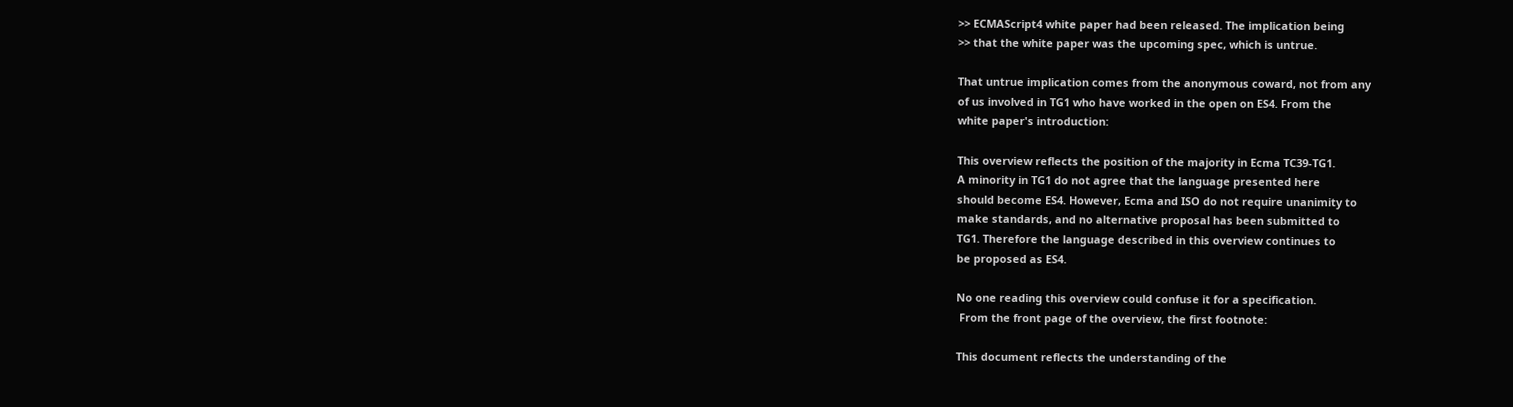>> ECMAScript4 white paper had been released. The implication being
>> that the white paper was the upcoming spec, which is untrue.

That untrue implication comes from the anonymous coward, not from any
of us involved in TG1 who have worked in the open on ES4. From the
white paper's introduction:

This overview reflects the position of the majority in Ecma TC39-TG1.
A minority in TG1 do not agree that the language presented here
should become ES4. However, Ecma and ISO do not require unanimity to
make standards, and no alternative proposal has been submitted to
TG1. Therefore the language described in this overview continues to
be proposed as ES4.

No one reading this overview could confuse it for a specification.
 From the front page of the overview, the first footnote:

This document reflects the understanding of the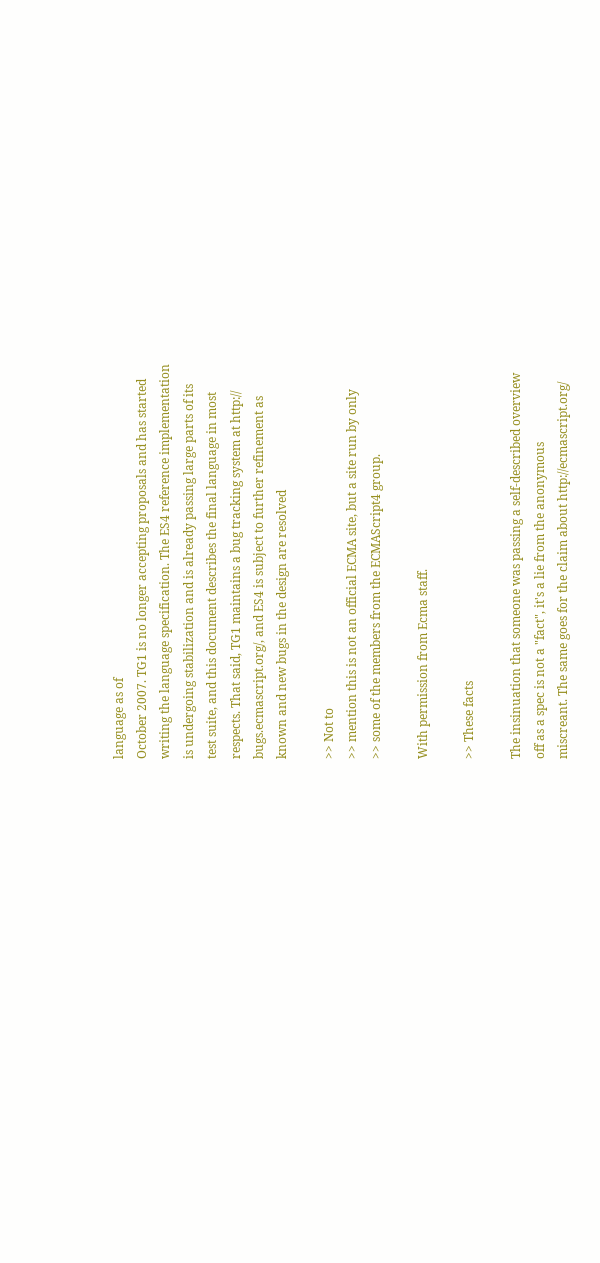language as of
October 2007. TG1 is no longer accepting proposals and has started
writing the language specification. The ES4 reference implementation
is undergoing stabilization and is already passing large parts of its
test suite, and this document describes the final language in most
respects. That said, TG1 maintains a bug tracking system at http://
bugs.ecmascript.org/, and ES4 is subject to further refinement as
known and new bugs in the design are resolved

>> Not to
>> mention this is not an official ECMA site, but a site run by only
>> some of the members from the ECMAScript4 group.

With permission from Ecma staff.

>> These facts

The insinuation that someone was passing a self-described overview
off as a spec is not a "fact", it's a lie from the anonymous
miscreant. The same goes for the claim about http://ecmascript.org/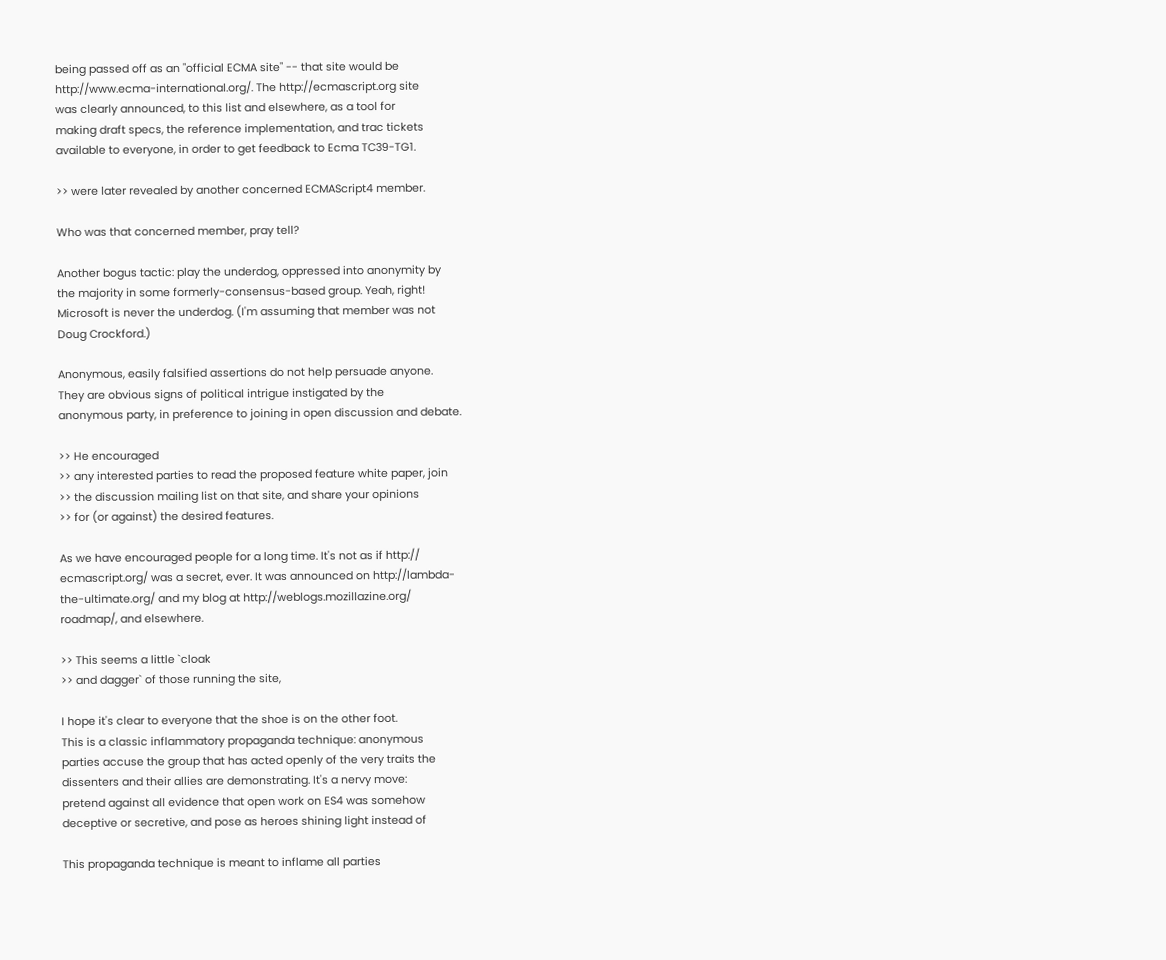being passed off as an "official ECMA site" -- that site would be
http://www.ecma-international.org/. The http://ecmascript.org site
was clearly announced, to this list and elsewhere, as a tool for
making draft specs, the reference implementation, and trac tickets
available to everyone, in order to get feedback to Ecma TC39-TG1.

>> were later revealed by another concerned ECMAScript4 member.

Who was that concerned member, pray tell?

Another bogus tactic: play the underdog, oppressed into anonymity by
the majority in some formerly-consensus-based group. Yeah, right!
Microsoft is never the underdog. (I'm assuming that member was not
Doug Crockford.)

Anonymous, easily falsified assertions do not help persuade anyone.
They are obvious signs of political intrigue instigated by the
anonymous party, in preference to joining in open discussion and debate.

>> He encouraged
>> any interested parties to read the proposed feature white paper, join
>> the discussion mailing list on that site, and share your opinions
>> for (or against) the desired features.

As we have encouraged people for a long time. It's not as if http://
ecmascript.org/ was a secret, ever. It was announced on http://lambda-
the-ultimate.org/ and my blog at http://weblogs.mozillazine.org/
roadmap/, and elsewhere.

>> This seems a little `cloak
>> and dagger` of those running the site,

I hope it's clear to everyone that the shoe is on the other foot.
This is a classic inflammatory propaganda technique: anonymous
parties accuse the group that has acted openly of the very traits the
dissenters and their allies are demonstrating. It's a nervy move:
pretend against all evidence that open work on ES4 was somehow
deceptive or secretive, and pose as heroes shining light instead of

This propaganda technique is meant to inflame all parties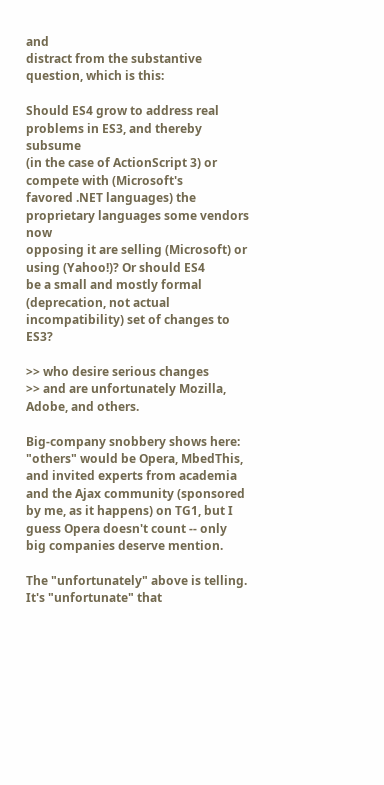and
distract from the substantive question, which is this:

Should ES4 grow to address real problems in ES3, and thereby subsume
(in the case of ActionScript 3) or compete with (Microsoft's
favored .NET languages) the proprietary languages some vendors now
opposing it are selling (Microsoft) or using (Yahoo!)? Or should ES4
be a small and mostly formal (deprecation, not actual
incompatibility) set of changes to ES3?

>> who desire serious changes
>> and are unfortunately Mozilla, Adobe, and others.

Big-company snobbery shows here: "others" would be Opera, MbedThis,
and invited experts from academia and the Ajax community (sponsored
by me, as it happens) on TG1, but I guess Opera doesn't count -- only
big companies deserve mention.

The "unfortunately" above is telling. It's "unfortunate" that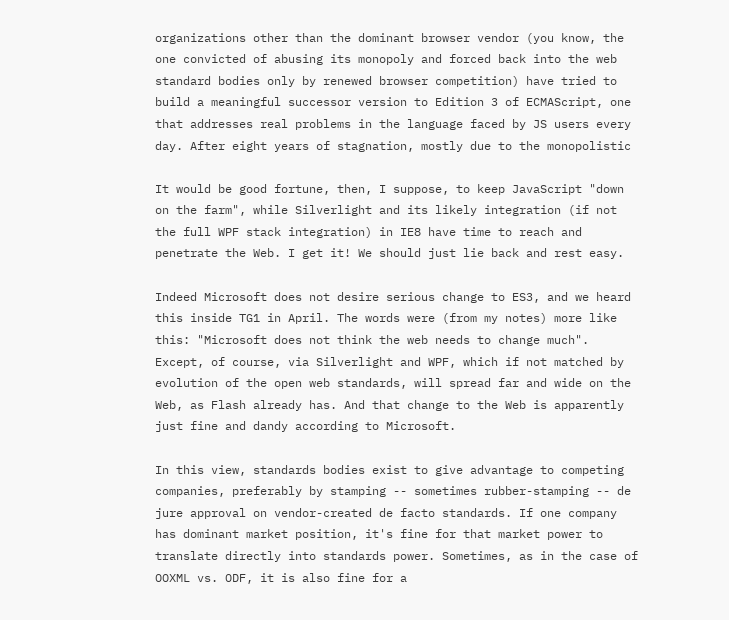organizations other than the dominant browser vendor (you know, the
one convicted of abusing its monopoly and forced back into the web
standard bodies only by renewed browser competition) have tried to
build a meaningful successor version to Edition 3 of ECMAScript, one
that addresses real problems in the language faced by JS users every
day. After eight years of stagnation, mostly due to the monopolistic

It would be good fortune, then, I suppose, to keep JavaScript "down
on the farm", while Silverlight and its likely integration (if not
the full WPF stack integration) in IE8 have time to reach and
penetrate the Web. I get it! We should just lie back and rest easy.

Indeed Microsoft does not desire serious change to ES3, and we heard
this inside TG1 in April. The words were (from my notes) more like
this: "Microsoft does not think the web needs to change much".
Except, of course, via Silverlight and WPF, which if not matched by
evolution of the open web standards, will spread far and wide on the
Web, as Flash already has. And that change to the Web is apparently
just fine and dandy according to Microsoft.

In this view, standards bodies exist to give advantage to competing
companies, preferably by stamping -- sometimes rubber-stamping -- de
jure approval on vendor-created de facto standards. If one company
has dominant market position, it's fine for that market power to
translate directly into standards power. Sometimes, as in the case of
OOXML vs. ODF, it is also fine for a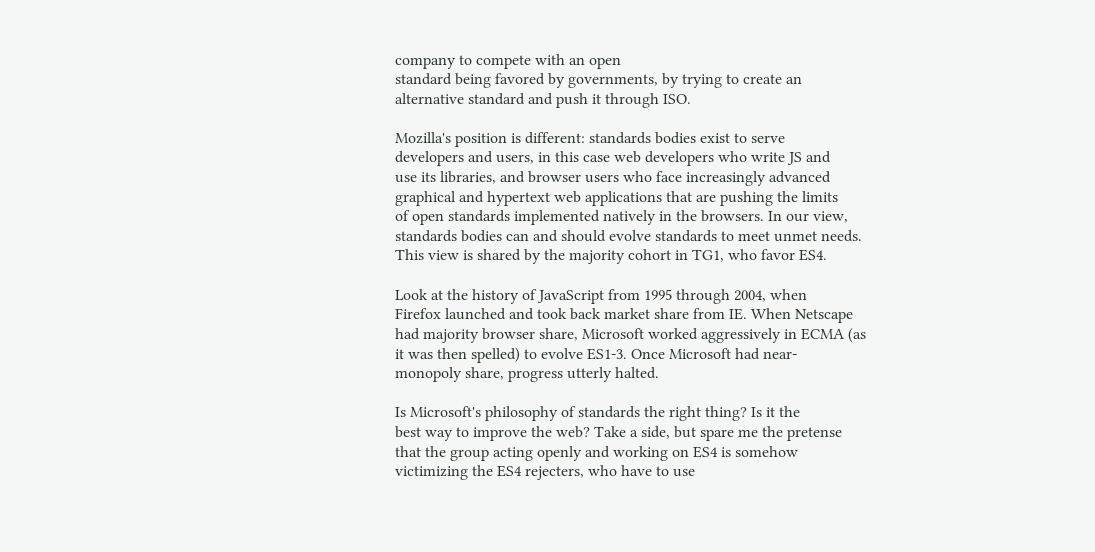company to compete with an open
standard being favored by governments, by trying to create an
alternative standard and push it through ISO.

Mozilla's position is different: standards bodies exist to serve
developers and users, in this case web developers who write JS and
use its libraries, and browser users who face increasingly advanced
graphical and hypertext web applications that are pushing the limits
of open standards implemented natively in the browsers. In our view,
standards bodies can and should evolve standards to meet unmet needs.
This view is shared by the majority cohort in TG1, who favor ES4.

Look at the history of JavaScript from 1995 through 2004, when
Firefox launched and took back market share from IE. When Netscape
had majority browser share, Microsoft worked aggressively in ECMA (as
it was then spelled) to evolve ES1-3. Once Microsoft had near-
monopoly share, progress utterly halted.

Is Microsoft's philosophy of standards the right thing? Is it the
best way to improve the web? Take a side, but spare me the pretense
that the group acting openly and working on ES4 is somehow
victimizing the ES4 rejecters, who have to use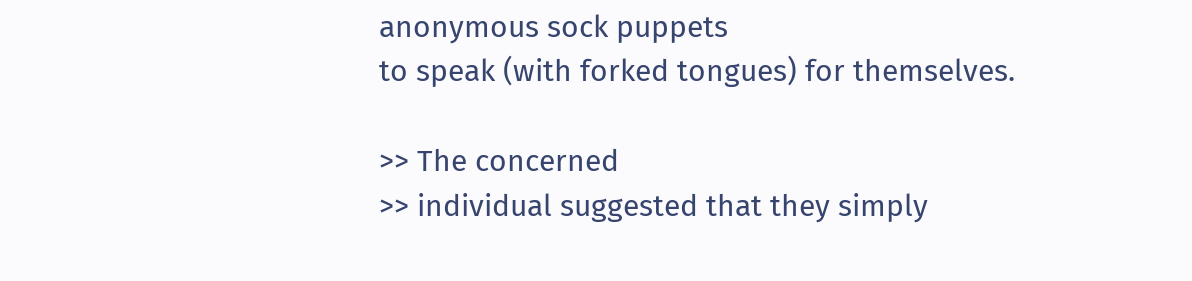anonymous sock puppets
to speak (with forked tongues) for themselves.

>> The concerned
>> individual suggested that they simply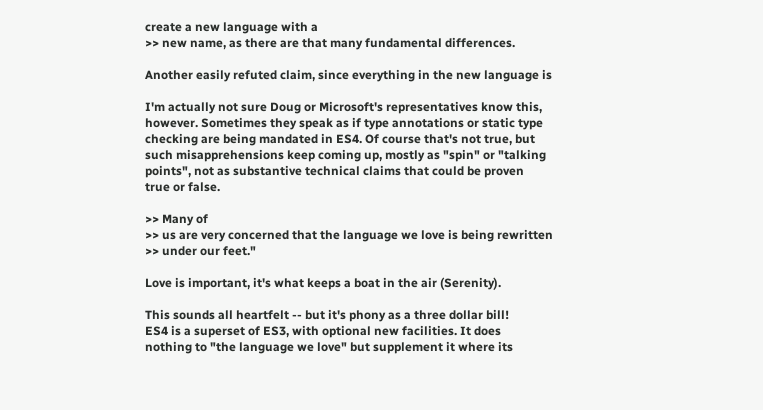create a new language with a
>> new name, as there are that many fundamental differences.

Another easily refuted claim, since everything in the new language is

I'm actually not sure Doug or Microsoft's representatives know this,
however. Sometimes they speak as if type annotations or static type
checking are being mandated in ES4. Of course that's not true, but
such misapprehensions keep coming up, mostly as "spin" or "talking
points", not as substantive technical claims that could be proven
true or false.

>> Many of
>> us are very concerned that the language we love is being rewritten
>> under our feet."

Love is important, it's what keeps a boat in the air (Serenity).

This sounds all heartfelt -- but it's phony as a three dollar bill!
ES4 is a superset of ES3, with optional new facilities. It does
nothing to "the language we love" but supplement it where its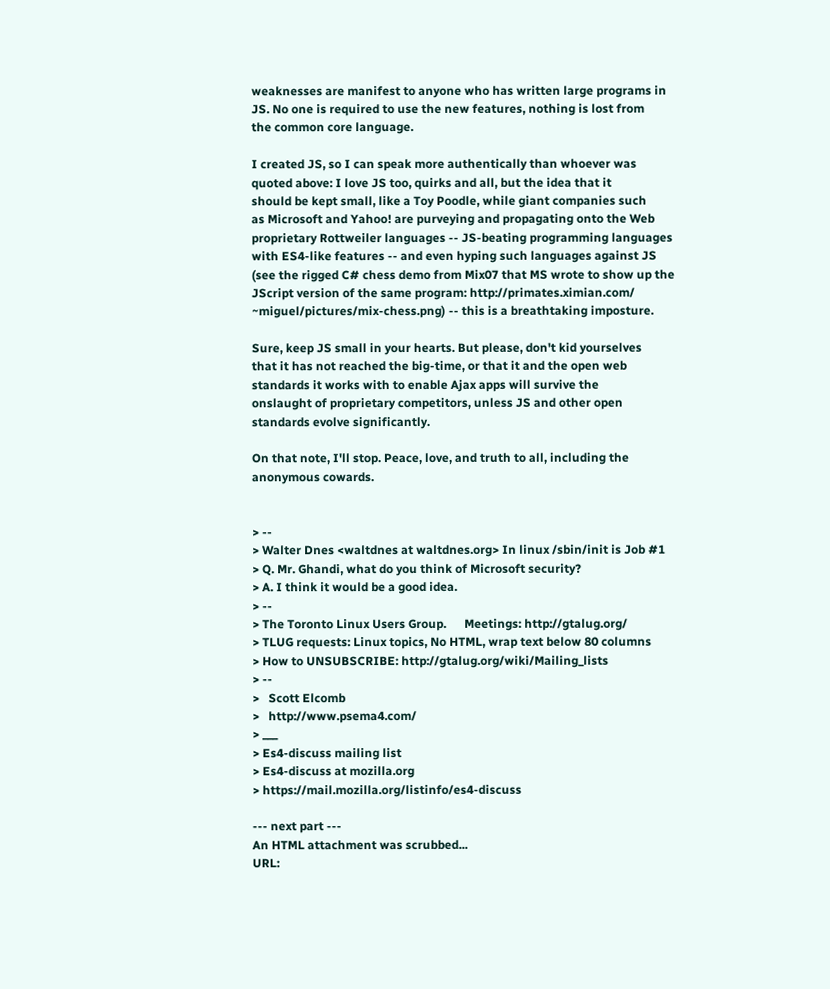weaknesses are manifest to anyone who has written large programs in
JS. No one is required to use the new features, nothing is lost from
the common core language.

I created JS, so I can speak more authentically than whoever was
quoted above: I love JS too, quirks and all, but the idea that it
should be kept small, like a Toy Poodle, while giant companies such
as Microsoft and Yahoo! are purveying and propagating onto the Web
proprietary Rottweiler languages -- JS-beating programming languages
with ES4-like features -- and even hyping such languages against JS
(see the rigged C# chess demo from Mix07 that MS wrote to show up the
JScript version of the same program: http://primates.ximian.com/
~miguel/pictures/mix-chess.png) -- this is a breathtaking imposture.

Sure, keep JS small in your hearts. But please, don't kid yourselves
that it has not reached the big-time, or that it and the open web
standards it works with to enable Ajax apps will survive the
onslaught of proprietary competitors, unless JS and other open
standards evolve significantly.

On that note, I'll stop. Peace, love, and truth to all, including the
anonymous cowards.


> --
> Walter Dnes <waltdnes at waltdnes.org> In linux /sbin/init is Job #1
> Q. Mr. Ghandi, what do you think of Microsoft security?
> A. I think it would be a good idea.
> --
> The Toronto Linux Users Group.      Meetings: http://gtalug.org/
> TLUG requests: Linux topics, No HTML, wrap text below 80 columns
> How to UNSUBSCRIBE: http://gtalug.org/wiki/Mailing_lists
> --
>   Scott Elcomb
>   http://www.psema4.com/
> ___
> Es4-discuss mailing list
> Es4-discuss at mozilla.org
> https://mail.mozilla.org/listinfo/es4-discuss

--- next part ---
An HTML attachment was scrubbed...
URL: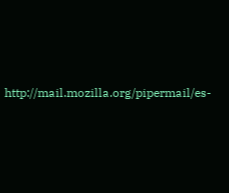http://mail.mozilla.org/pipermail/es-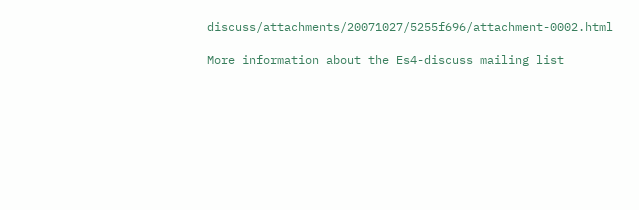discuss/attachments/20071027/5255f696/attachment-0002.html

More information about the Es4-discuss mailing list